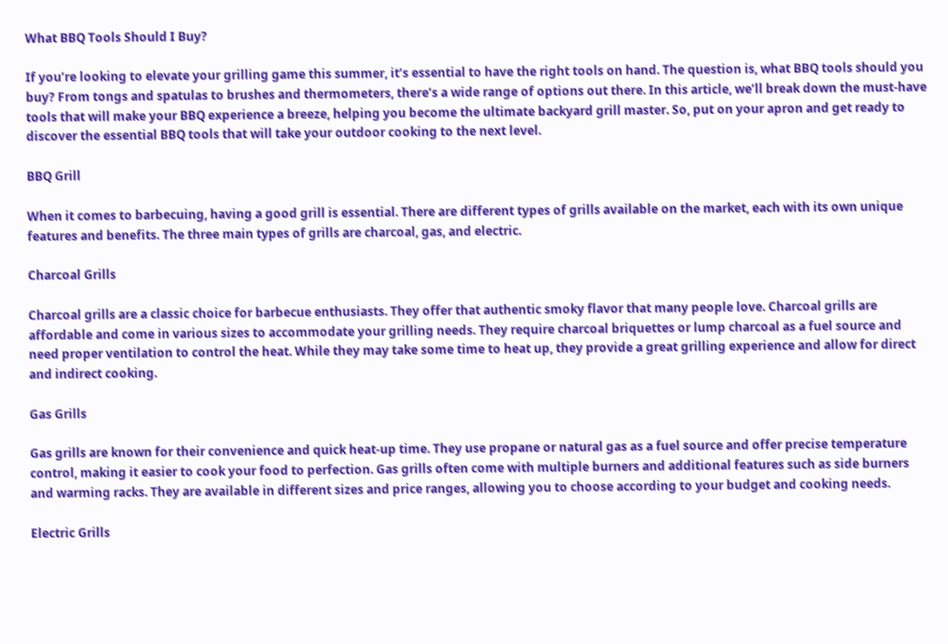What BBQ Tools Should I Buy?

If you’re looking to elevate your grilling game this summer, it’s essential to have the right tools on hand. The question is, what BBQ tools should you buy? From tongs and spatulas to brushes and thermometers, there’s a wide range of options out there. In this article, we’ll break down the must-have tools that will make your BBQ experience a breeze, helping you become the ultimate backyard grill master. So, put on your apron and get ready to discover the essential BBQ tools that will take your outdoor cooking to the next level.

BBQ Grill

When it comes to barbecuing, having a good grill is essential. There are different types of grills available on the market, each with its own unique features and benefits. The three main types of grills are charcoal, gas, and electric.

Charcoal Grills

Charcoal grills are a classic choice for barbecue enthusiasts. They offer that authentic smoky flavor that many people love. Charcoal grills are affordable and come in various sizes to accommodate your grilling needs. They require charcoal briquettes or lump charcoal as a fuel source and need proper ventilation to control the heat. While they may take some time to heat up, they provide a great grilling experience and allow for direct and indirect cooking.

Gas Grills

Gas grills are known for their convenience and quick heat-up time. They use propane or natural gas as a fuel source and offer precise temperature control, making it easier to cook your food to perfection. Gas grills often come with multiple burners and additional features such as side burners and warming racks. They are available in different sizes and price ranges, allowing you to choose according to your budget and cooking needs.

Electric Grills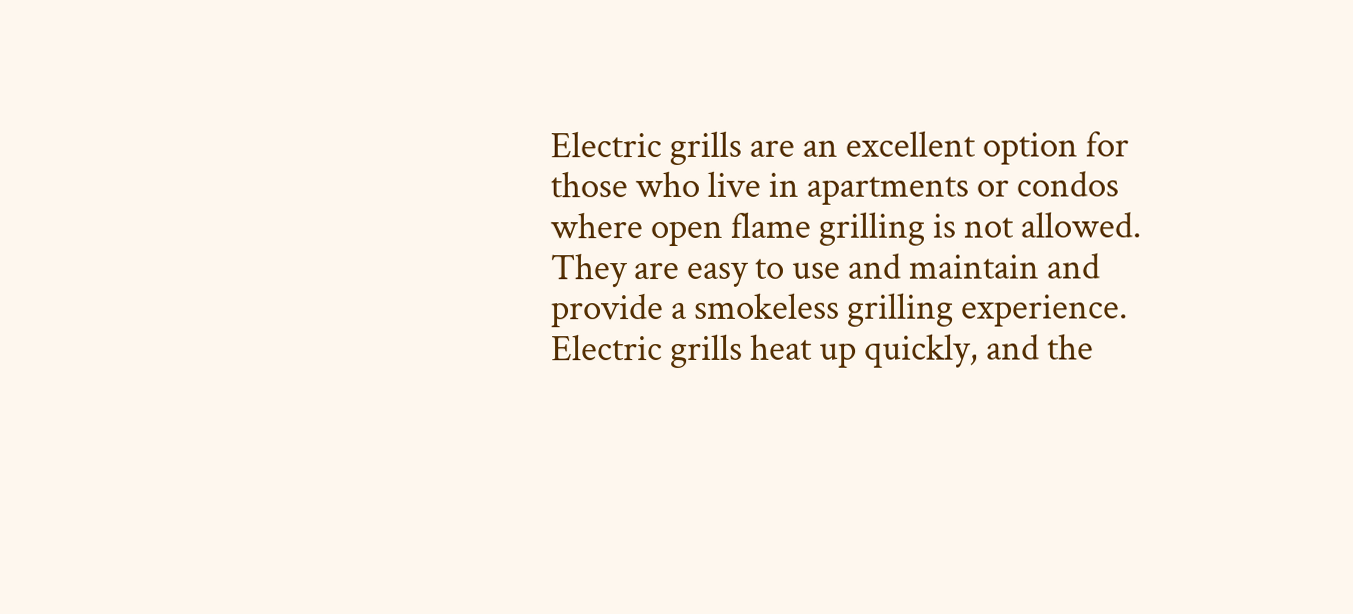Electric grills are an excellent option for those who live in apartments or condos where open flame grilling is not allowed. They are easy to use and maintain and provide a smokeless grilling experience. Electric grills heat up quickly, and the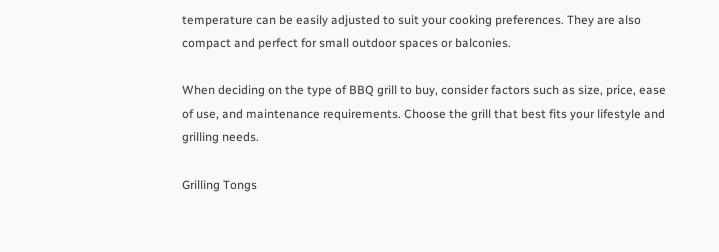temperature can be easily adjusted to suit your cooking preferences. They are also compact and perfect for small outdoor spaces or balconies.

When deciding on the type of BBQ grill to buy, consider factors such as size, price, ease of use, and maintenance requirements. Choose the grill that best fits your lifestyle and grilling needs.

Grilling Tongs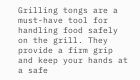Grilling tongs are a must-have tool for handling food safely on the grill. They provide a firm grip and keep your hands at a safe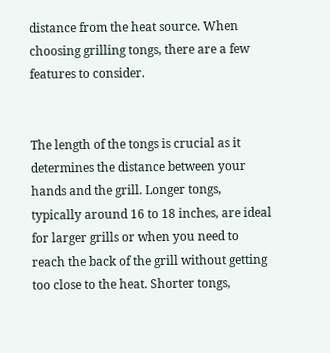distance from the heat source. When choosing grilling tongs, there are a few features to consider.


The length of the tongs is crucial as it determines the distance between your hands and the grill. Longer tongs, typically around 16 to 18 inches, are ideal for larger grills or when you need to reach the back of the grill without getting too close to the heat. Shorter tongs,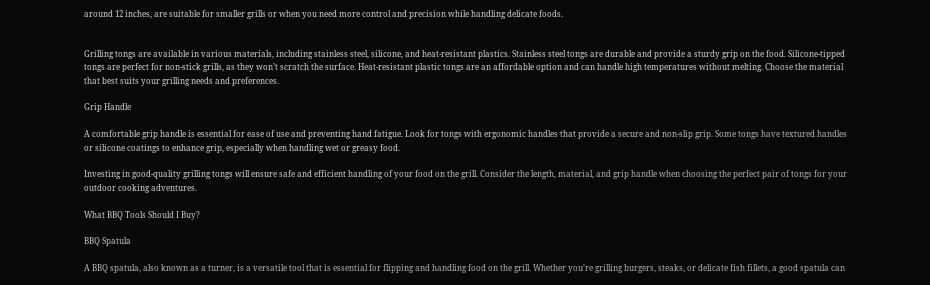around 12 inches, are suitable for smaller grills or when you need more control and precision while handling delicate foods.


Grilling tongs are available in various materials, including stainless steel, silicone, and heat-resistant plastics. Stainless steel tongs are durable and provide a sturdy grip on the food. Silicone-tipped tongs are perfect for non-stick grills, as they won’t scratch the surface. Heat-resistant plastic tongs are an affordable option and can handle high temperatures without melting. Choose the material that best suits your grilling needs and preferences.

Grip Handle

A comfortable grip handle is essential for ease of use and preventing hand fatigue. Look for tongs with ergonomic handles that provide a secure and non-slip grip. Some tongs have textured handles or silicone coatings to enhance grip, especially when handling wet or greasy food.

Investing in good-quality grilling tongs will ensure safe and efficient handling of your food on the grill. Consider the length, material, and grip handle when choosing the perfect pair of tongs for your outdoor cooking adventures.

What BBQ Tools Should I Buy?

BBQ Spatula

A BBQ spatula, also known as a turner, is a versatile tool that is essential for flipping and handling food on the grill. Whether you’re grilling burgers, steaks, or delicate fish fillets, a good spatula can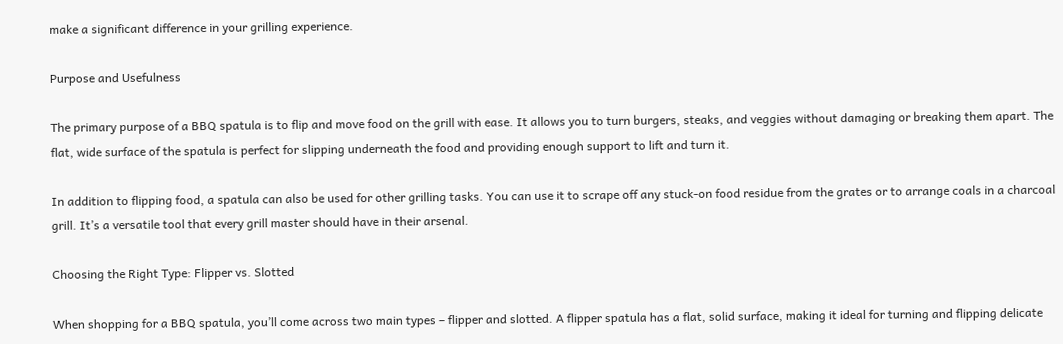make a significant difference in your grilling experience.

Purpose and Usefulness

The primary purpose of a BBQ spatula is to flip and move food on the grill with ease. It allows you to turn burgers, steaks, and veggies without damaging or breaking them apart. The flat, wide surface of the spatula is perfect for slipping underneath the food and providing enough support to lift and turn it.

In addition to flipping food, a spatula can also be used for other grilling tasks. You can use it to scrape off any stuck-on food residue from the grates or to arrange coals in a charcoal grill. It’s a versatile tool that every grill master should have in their arsenal.

Choosing the Right Type: Flipper vs. Slotted

When shopping for a BBQ spatula, you’ll come across two main types – flipper and slotted. A flipper spatula has a flat, solid surface, making it ideal for turning and flipping delicate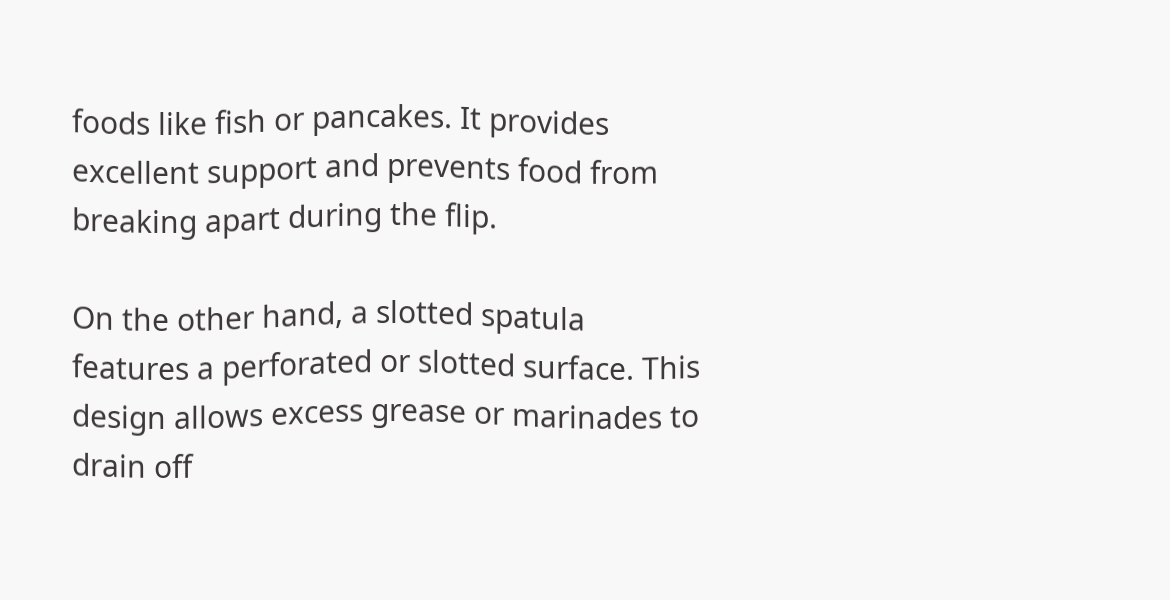foods like fish or pancakes. It provides excellent support and prevents food from breaking apart during the flip.

On the other hand, a slotted spatula features a perforated or slotted surface. This design allows excess grease or marinades to drain off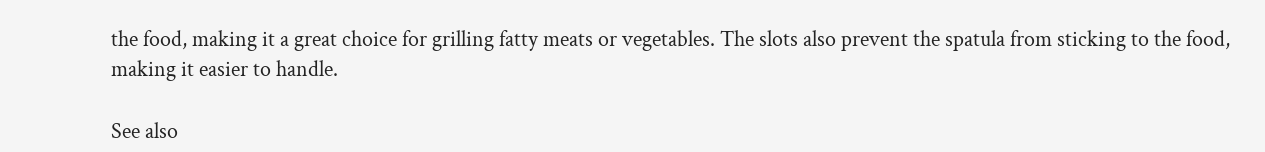the food, making it a great choice for grilling fatty meats or vegetables. The slots also prevent the spatula from sticking to the food, making it easier to handle.

See also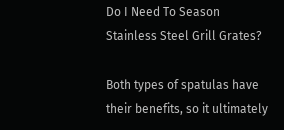Do I Need To Season Stainless Steel Grill Grates?

Both types of spatulas have their benefits, so it ultimately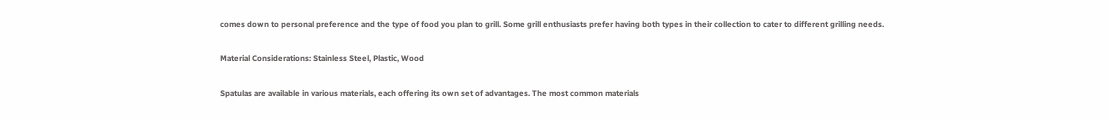comes down to personal preference and the type of food you plan to grill. Some grill enthusiasts prefer having both types in their collection to cater to different grilling needs.

Material Considerations: Stainless Steel, Plastic, Wood

Spatulas are available in various materials, each offering its own set of advantages. The most common materials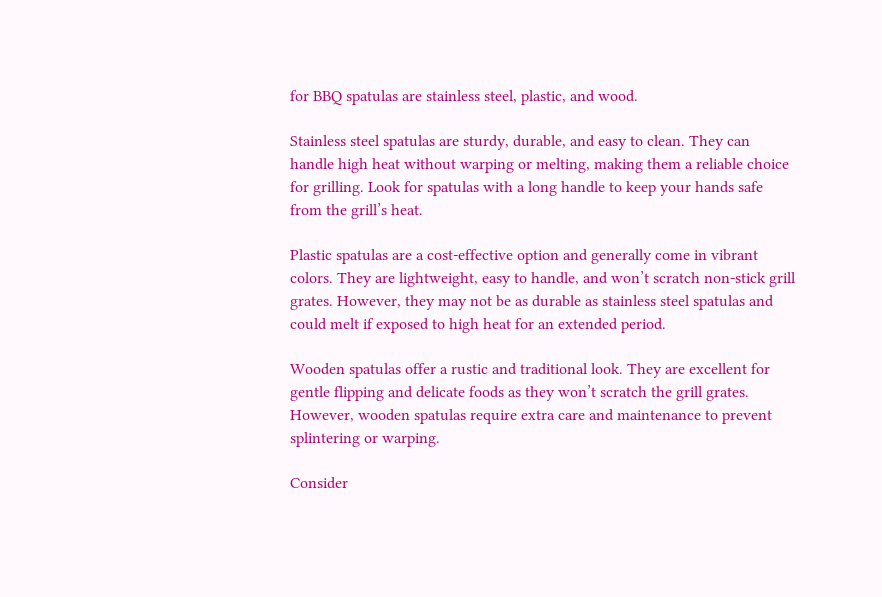for BBQ spatulas are stainless steel, plastic, and wood.

Stainless steel spatulas are sturdy, durable, and easy to clean. They can handle high heat without warping or melting, making them a reliable choice for grilling. Look for spatulas with a long handle to keep your hands safe from the grill’s heat.

Plastic spatulas are a cost-effective option and generally come in vibrant colors. They are lightweight, easy to handle, and won’t scratch non-stick grill grates. However, they may not be as durable as stainless steel spatulas and could melt if exposed to high heat for an extended period.

Wooden spatulas offer a rustic and traditional look. They are excellent for gentle flipping and delicate foods as they won’t scratch the grill grates. However, wooden spatulas require extra care and maintenance to prevent splintering or warping.

Consider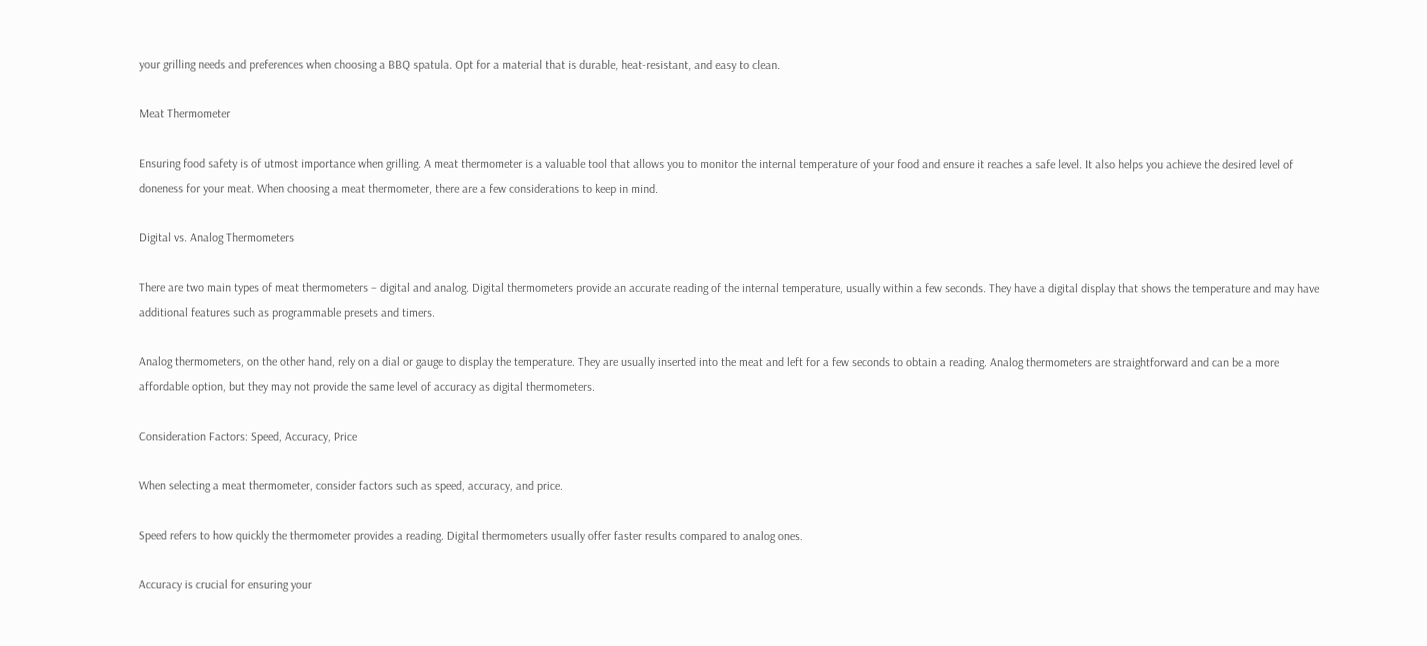your grilling needs and preferences when choosing a BBQ spatula. Opt for a material that is durable, heat-resistant, and easy to clean.

Meat Thermometer

Ensuring food safety is of utmost importance when grilling. A meat thermometer is a valuable tool that allows you to monitor the internal temperature of your food and ensure it reaches a safe level. It also helps you achieve the desired level of doneness for your meat. When choosing a meat thermometer, there are a few considerations to keep in mind.

Digital vs. Analog Thermometers

There are two main types of meat thermometers – digital and analog. Digital thermometers provide an accurate reading of the internal temperature, usually within a few seconds. They have a digital display that shows the temperature and may have additional features such as programmable presets and timers.

Analog thermometers, on the other hand, rely on a dial or gauge to display the temperature. They are usually inserted into the meat and left for a few seconds to obtain a reading. Analog thermometers are straightforward and can be a more affordable option, but they may not provide the same level of accuracy as digital thermometers.

Consideration Factors: Speed, Accuracy, Price

When selecting a meat thermometer, consider factors such as speed, accuracy, and price.

Speed refers to how quickly the thermometer provides a reading. Digital thermometers usually offer faster results compared to analog ones.

Accuracy is crucial for ensuring your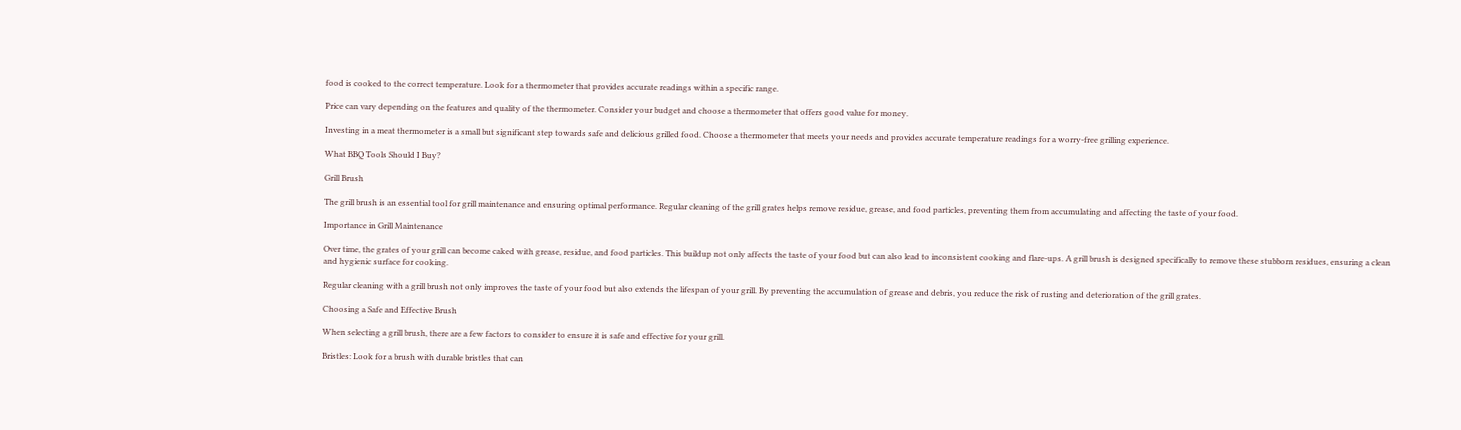food is cooked to the correct temperature. Look for a thermometer that provides accurate readings within a specific range.

Price can vary depending on the features and quality of the thermometer. Consider your budget and choose a thermometer that offers good value for money.

Investing in a meat thermometer is a small but significant step towards safe and delicious grilled food. Choose a thermometer that meets your needs and provides accurate temperature readings for a worry-free grilling experience.

What BBQ Tools Should I Buy?

Grill Brush

The grill brush is an essential tool for grill maintenance and ensuring optimal performance. Regular cleaning of the grill grates helps remove residue, grease, and food particles, preventing them from accumulating and affecting the taste of your food.

Importance in Grill Maintenance

Over time, the grates of your grill can become caked with grease, residue, and food particles. This buildup not only affects the taste of your food but can also lead to inconsistent cooking and flare-ups. A grill brush is designed specifically to remove these stubborn residues, ensuring a clean and hygienic surface for cooking.

Regular cleaning with a grill brush not only improves the taste of your food but also extends the lifespan of your grill. By preventing the accumulation of grease and debris, you reduce the risk of rusting and deterioration of the grill grates.

Choosing a Safe and Effective Brush

When selecting a grill brush, there are a few factors to consider to ensure it is safe and effective for your grill.

Bristles: Look for a brush with durable bristles that can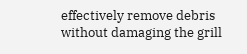effectively remove debris without damaging the grill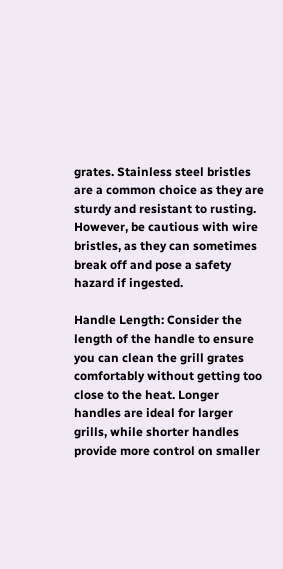grates. Stainless steel bristles are a common choice as they are sturdy and resistant to rusting. However, be cautious with wire bristles, as they can sometimes break off and pose a safety hazard if ingested.

Handle Length: Consider the length of the handle to ensure you can clean the grill grates comfortably without getting too close to the heat. Longer handles are ideal for larger grills, while shorter handles provide more control on smaller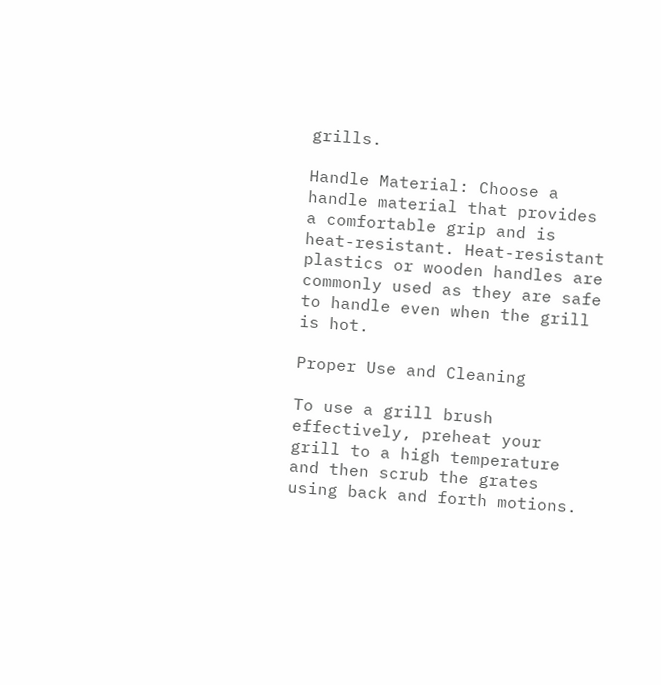grills.

Handle Material: Choose a handle material that provides a comfortable grip and is heat-resistant. Heat-resistant plastics or wooden handles are commonly used as they are safe to handle even when the grill is hot.

Proper Use and Cleaning

To use a grill brush effectively, preheat your grill to a high temperature and then scrub the grates using back and forth motions.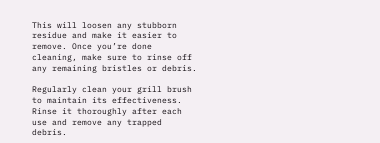This will loosen any stubborn residue and make it easier to remove. Once you’re done cleaning, make sure to rinse off any remaining bristles or debris.

Regularly clean your grill brush to maintain its effectiveness. Rinse it thoroughly after each use and remove any trapped debris.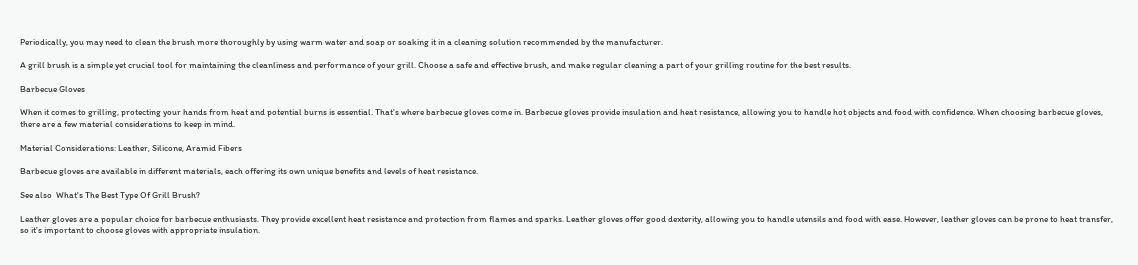Periodically, you may need to clean the brush more thoroughly by using warm water and soap or soaking it in a cleaning solution recommended by the manufacturer.

A grill brush is a simple yet crucial tool for maintaining the cleanliness and performance of your grill. Choose a safe and effective brush, and make regular cleaning a part of your grilling routine for the best results.

Barbecue Gloves

When it comes to grilling, protecting your hands from heat and potential burns is essential. That’s where barbecue gloves come in. Barbecue gloves provide insulation and heat resistance, allowing you to handle hot objects and food with confidence. When choosing barbecue gloves, there are a few material considerations to keep in mind.

Material Considerations: Leather, Silicone, Aramid Fibers

Barbecue gloves are available in different materials, each offering its own unique benefits and levels of heat resistance.

See also  What's The Best Type Of Grill Brush?

Leather gloves are a popular choice for barbecue enthusiasts. They provide excellent heat resistance and protection from flames and sparks. Leather gloves offer good dexterity, allowing you to handle utensils and food with ease. However, leather gloves can be prone to heat transfer, so it’s important to choose gloves with appropriate insulation.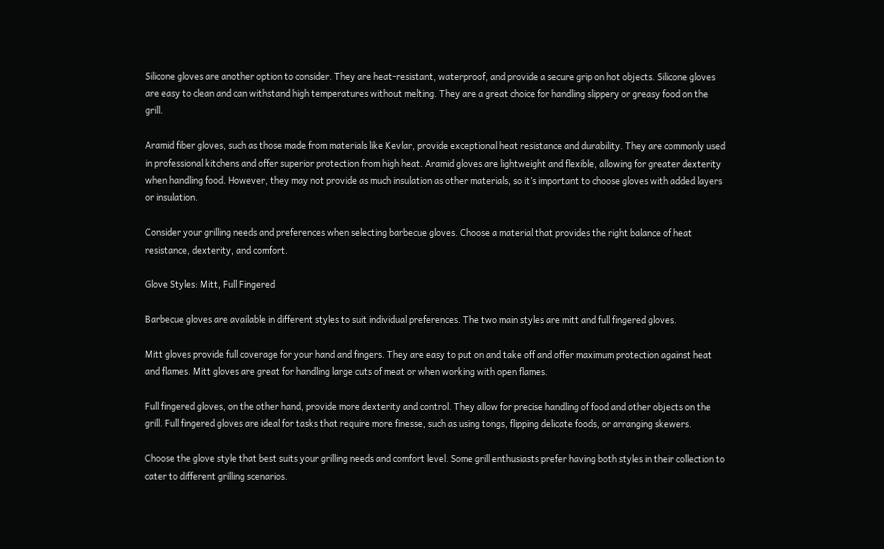Silicone gloves are another option to consider. They are heat-resistant, waterproof, and provide a secure grip on hot objects. Silicone gloves are easy to clean and can withstand high temperatures without melting. They are a great choice for handling slippery or greasy food on the grill.

Aramid fiber gloves, such as those made from materials like Kevlar, provide exceptional heat resistance and durability. They are commonly used in professional kitchens and offer superior protection from high heat. Aramid gloves are lightweight and flexible, allowing for greater dexterity when handling food. However, they may not provide as much insulation as other materials, so it’s important to choose gloves with added layers or insulation.

Consider your grilling needs and preferences when selecting barbecue gloves. Choose a material that provides the right balance of heat resistance, dexterity, and comfort.

Glove Styles: Mitt, Full Fingered

Barbecue gloves are available in different styles to suit individual preferences. The two main styles are mitt and full fingered gloves.

Mitt gloves provide full coverage for your hand and fingers. They are easy to put on and take off and offer maximum protection against heat and flames. Mitt gloves are great for handling large cuts of meat or when working with open flames.

Full fingered gloves, on the other hand, provide more dexterity and control. They allow for precise handling of food and other objects on the grill. Full fingered gloves are ideal for tasks that require more finesse, such as using tongs, flipping delicate foods, or arranging skewers.

Choose the glove style that best suits your grilling needs and comfort level. Some grill enthusiasts prefer having both styles in their collection to cater to different grilling scenarios.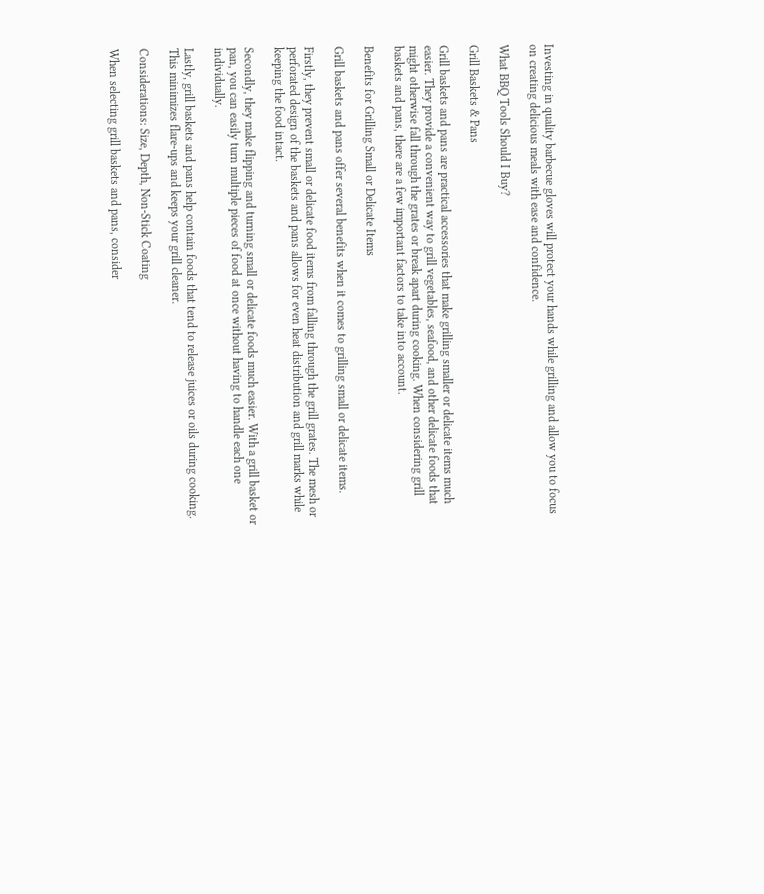Investing in quality barbecue gloves will protect your hands while grilling and allow you to focus on creating delicious meals with ease and confidence.

What BBQ Tools Should I Buy?

Grill Baskets & Pans

Grill baskets and pans are practical accessories that make grilling smaller or delicate items much easier. They provide a convenient way to grill vegetables, seafood, and other delicate foods that might otherwise fall through the grates or break apart during cooking. When considering grill baskets and pans, there are a few important factors to take into account.

Benefits for Grilling Small or Delicate Items

Grill baskets and pans offer several benefits when it comes to grilling small or delicate items.

Firstly, they prevent small or delicate food items from falling through the grill grates. The mesh or perforated design of the baskets and pans allows for even heat distribution and grill marks while keeping the food intact.

Secondly, they make flipping and turning small or delicate foods much easier. With a grill basket or pan, you can easily turn multiple pieces of food at once without having to handle each one individually.

Lastly, grill baskets and pans help contain foods that tend to release juices or oils during cooking. This minimizes flare-ups and keeps your grill cleaner.

Considerations: Size, Depth, Non-Stick Coating

When selecting grill baskets and pans, consider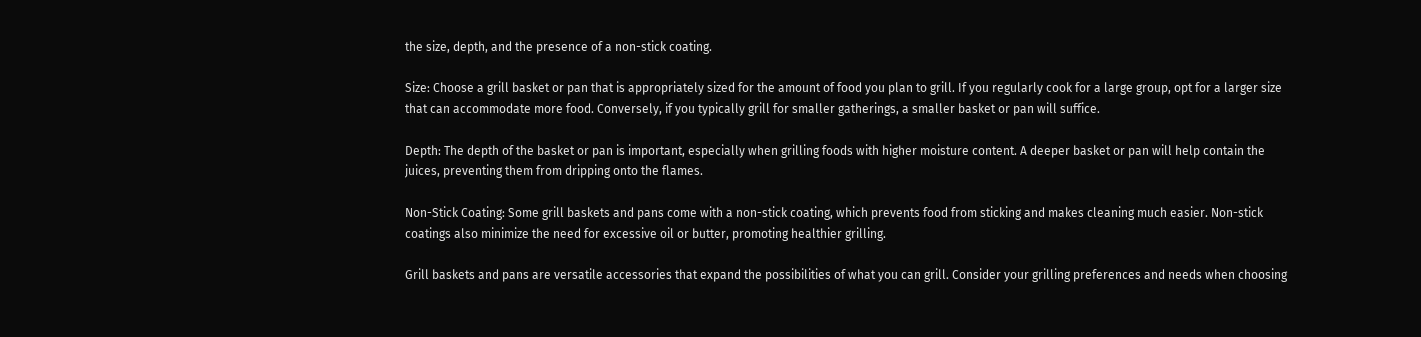the size, depth, and the presence of a non-stick coating.

Size: Choose a grill basket or pan that is appropriately sized for the amount of food you plan to grill. If you regularly cook for a large group, opt for a larger size that can accommodate more food. Conversely, if you typically grill for smaller gatherings, a smaller basket or pan will suffice.

Depth: The depth of the basket or pan is important, especially when grilling foods with higher moisture content. A deeper basket or pan will help contain the juices, preventing them from dripping onto the flames.

Non-Stick Coating: Some grill baskets and pans come with a non-stick coating, which prevents food from sticking and makes cleaning much easier. Non-stick coatings also minimize the need for excessive oil or butter, promoting healthier grilling.

Grill baskets and pans are versatile accessories that expand the possibilities of what you can grill. Consider your grilling preferences and needs when choosing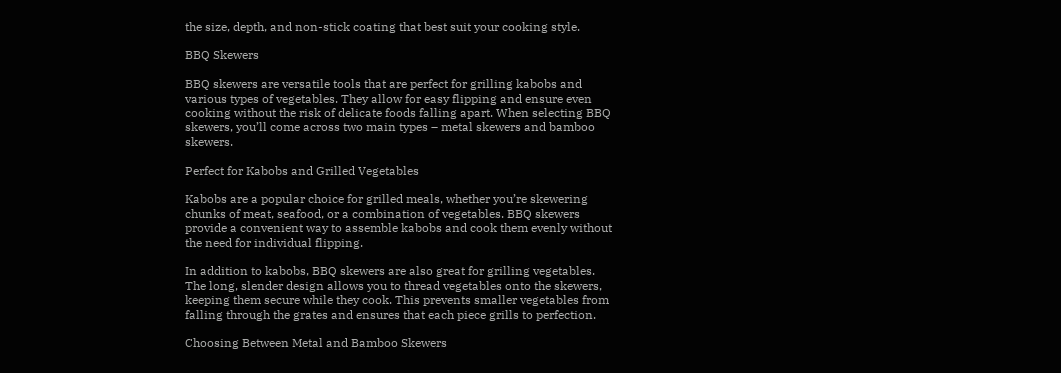the size, depth, and non-stick coating that best suit your cooking style.

BBQ Skewers

BBQ skewers are versatile tools that are perfect for grilling kabobs and various types of vegetables. They allow for easy flipping and ensure even cooking without the risk of delicate foods falling apart. When selecting BBQ skewers, you’ll come across two main types – metal skewers and bamboo skewers.

Perfect for Kabobs and Grilled Vegetables

Kabobs are a popular choice for grilled meals, whether you’re skewering chunks of meat, seafood, or a combination of vegetables. BBQ skewers provide a convenient way to assemble kabobs and cook them evenly without the need for individual flipping.

In addition to kabobs, BBQ skewers are also great for grilling vegetables. The long, slender design allows you to thread vegetables onto the skewers, keeping them secure while they cook. This prevents smaller vegetables from falling through the grates and ensures that each piece grills to perfection.

Choosing Between Metal and Bamboo Skewers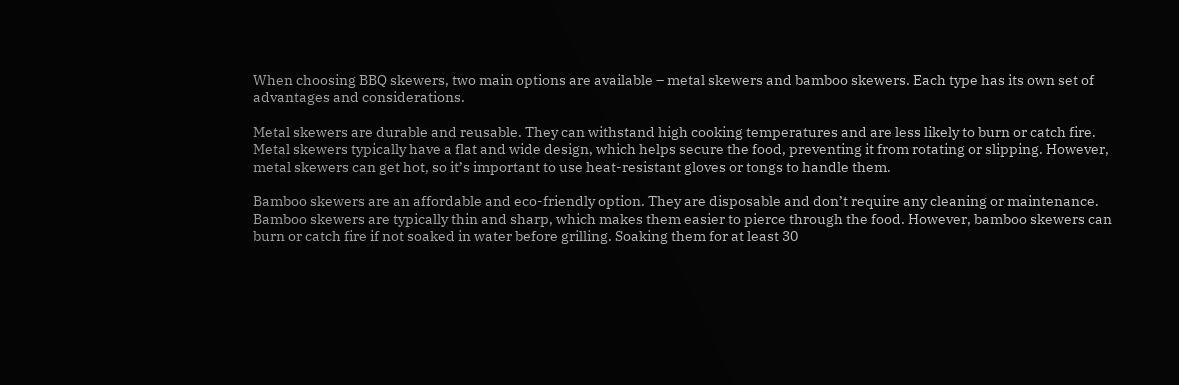When choosing BBQ skewers, two main options are available – metal skewers and bamboo skewers. Each type has its own set of advantages and considerations.

Metal skewers are durable and reusable. They can withstand high cooking temperatures and are less likely to burn or catch fire. Metal skewers typically have a flat and wide design, which helps secure the food, preventing it from rotating or slipping. However, metal skewers can get hot, so it’s important to use heat-resistant gloves or tongs to handle them.

Bamboo skewers are an affordable and eco-friendly option. They are disposable and don’t require any cleaning or maintenance. Bamboo skewers are typically thin and sharp, which makes them easier to pierce through the food. However, bamboo skewers can burn or catch fire if not soaked in water before grilling. Soaking them for at least 30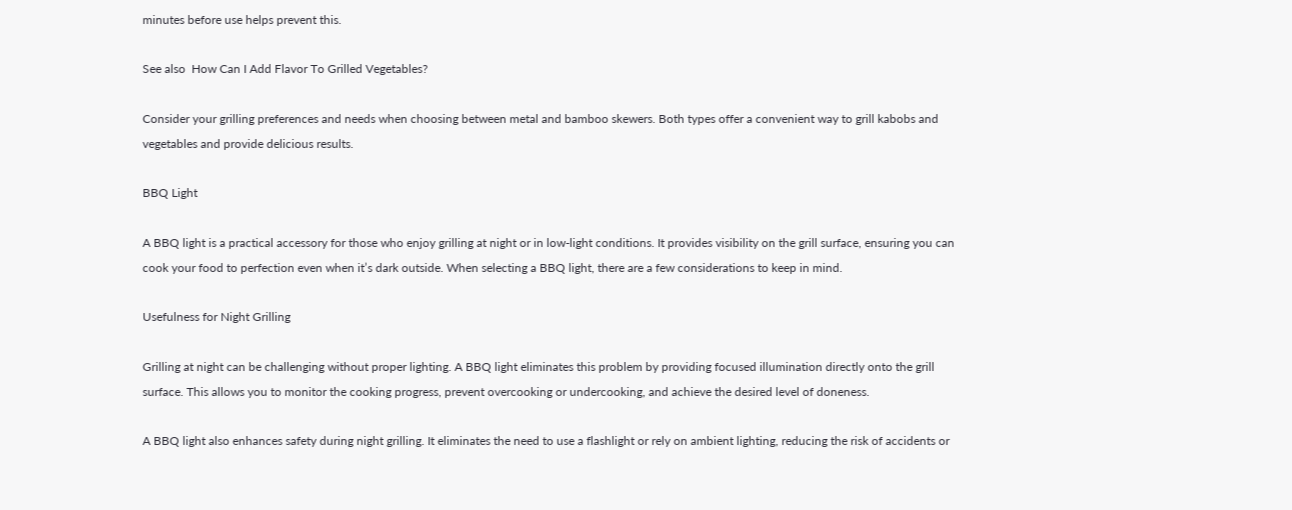minutes before use helps prevent this.

See also  How Can I Add Flavor To Grilled Vegetables?

Consider your grilling preferences and needs when choosing between metal and bamboo skewers. Both types offer a convenient way to grill kabobs and vegetables and provide delicious results.

BBQ Light

A BBQ light is a practical accessory for those who enjoy grilling at night or in low-light conditions. It provides visibility on the grill surface, ensuring you can cook your food to perfection even when it’s dark outside. When selecting a BBQ light, there are a few considerations to keep in mind.

Usefulness for Night Grilling

Grilling at night can be challenging without proper lighting. A BBQ light eliminates this problem by providing focused illumination directly onto the grill surface. This allows you to monitor the cooking progress, prevent overcooking or undercooking, and achieve the desired level of doneness.

A BBQ light also enhances safety during night grilling. It eliminates the need to use a flashlight or rely on ambient lighting, reducing the risk of accidents or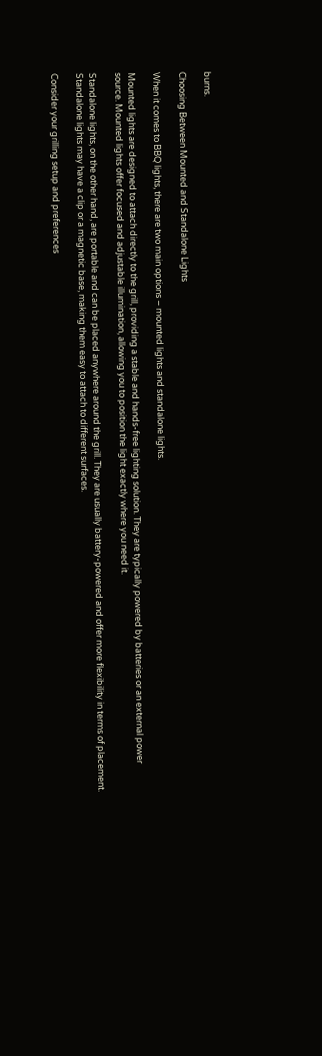burns.

Choosing Between Mounted and Standalone Lights

When it comes to BBQ lights, there are two main options – mounted lights and standalone lights.

Mounted lights are designed to attach directly to the grill, providing a stable and hands-free lighting solution. They are typically powered by batteries or an external power source. Mounted lights offer focused and adjustable illumination, allowing you to position the light exactly where you need it.

Standalone lights, on the other hand, are portable and can be placed anywhere around the grill. They are usually battery-powered and offer more flexibility in terms of placement. Standalone lights may have a clip or a magnetic base, making them easy to attach to different surfaces.

Consider your grilling setup and preferences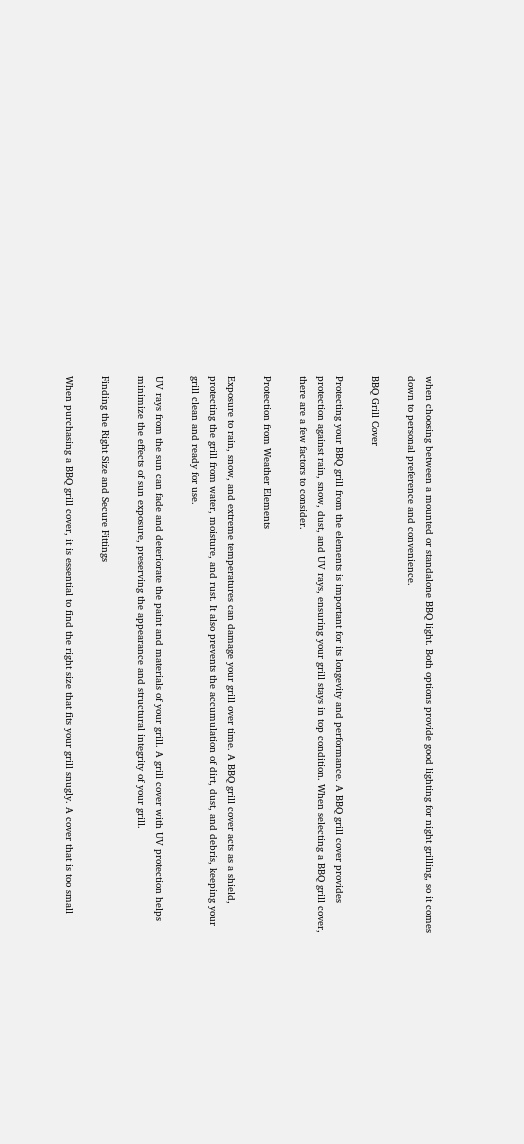when choosing between a mounted or standalone BBQ light. Both options provide good lighting for night grilling, so it comes down to personal preference and convenience.

BBQ Grill Cover

Protecting your BBQ grill from the elements is important for its longevity and performance. A BBQ grill cover provides protection against rain, snow, dust, and UV rays, ensuring your grill stays in top condition. When selecting a BBQ grill cover, there are a few factors to consider.

Protection from Weather Elements

Exposure to rain, snow, and extreme temperatures can damage your grill over time. A BBQ grill cover acts as a shield, protecting the grill from water, moisture, and rust. It also prevents the accumulation of dirt, dust, and debris, keeping your grill clean and ready for use.

UV rays from the sun can fade and deteriorate the paint and materials of your grill. A grill cover with UV protection helps minimize the effects of sun exposure, preserving the appearance and structural integrity of your grill.

Finding the Right Size and Secure Fittings

When purchasing a BBQ grill cover, it is essential to find the right size that fits your grill snugly. A cover that is too small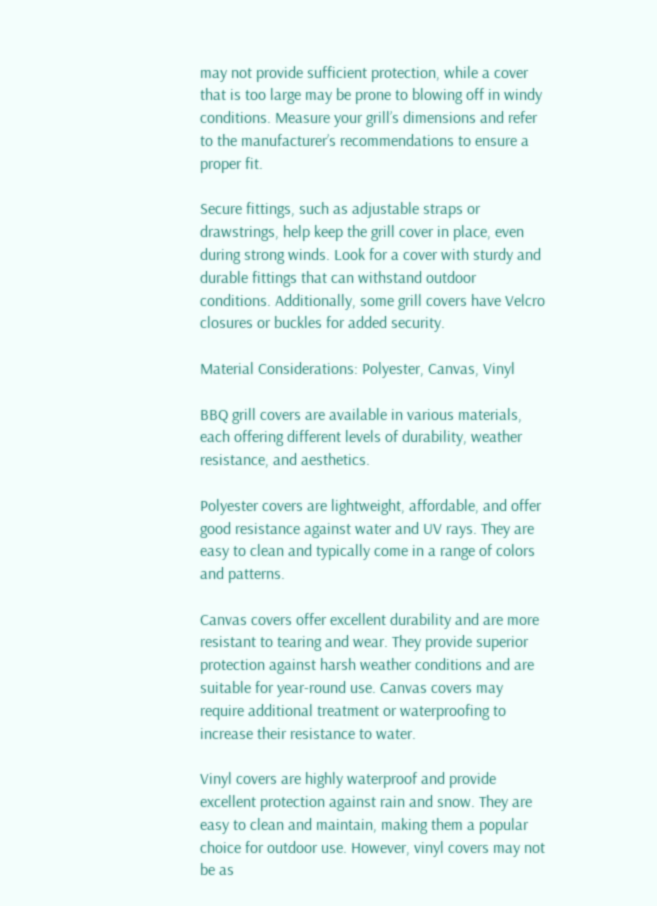may not provide sufficient protection, while a cover that is too large may be prone to blowing off in windy conditions. Measure your grill’s dimensions and refer to the manufacturer’s recommendations to ensure a proper fit.

Secure fittings, such as adjustable straps or drawstrings, help keep the grill cover in place, even during strong winds. Look for a cover with sturdy and durable fittings that can withstand outdoor conditions. Additionally, some grill covers have Velcro closures or buckles for added security.

Material Considerations: Polyester, Canvas, Vinyl

BBQ grill covers are available in various materials, each offering different levels of durability, weather resistance, and aesthetics.

Polyester covers are lightweight, affordable, and offer good resistance against water and UV rays. They are easy to clean and typically come in a range of colors and patterns.

Canvas covers offer excellent durability and are more resistant to tearing and wear. They provide superior protection against harsh weather conditions and are suitable for year-round use. Canvas covers may require additional treatment or waterproofing to increase their resistance to water.

Vinyl covers are highly waterproof and provide excellent protection against rain and snow. They are easy to clean and maintain, making them a popular choice for outdoor use. However, vinyl covers may not be as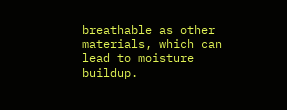breathable as other materials, which can lead to moisture buildup.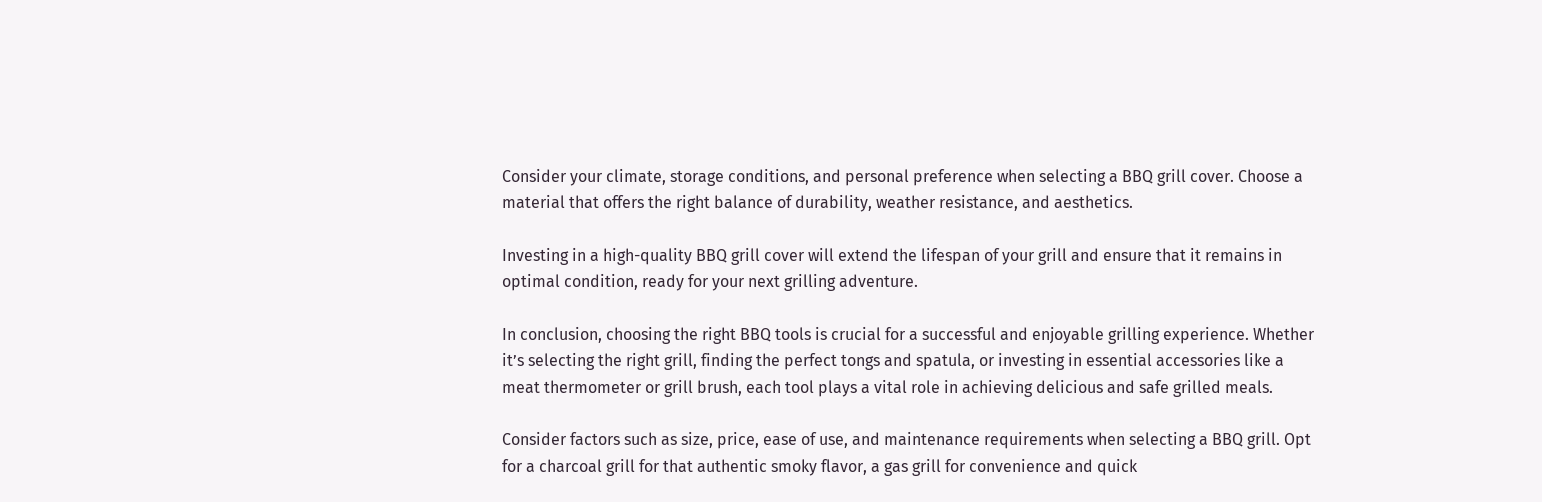Consider your climate, storage conditions, and personal preference when selecting a BBQ grill cover. Choose a material that offers the right balance of durability, weather resistance, and aesthetics.

Investing in a high-quality BBQ grill cover will extend the lifespan of your grill and ensure that it remains in optimal condition, ready for your next grilling adventure.

In conclusion, choosing the right BBQ tools is crucial for a successful and enjoyable grilling experience. Whether it’s selecting the right grill, finding the perfect tongs and spatula, or investing in essential accessories like a meat thermometer or grill brush, each tool plays a vital role in achieving delicious and safe grilled meals.

Consider factors such as size, price, ease of use, and maintenance requirements when selecting a BBQ grill. Opt for a charcoal grill for that authentic smoky flavor, a gas grill for convenience and quick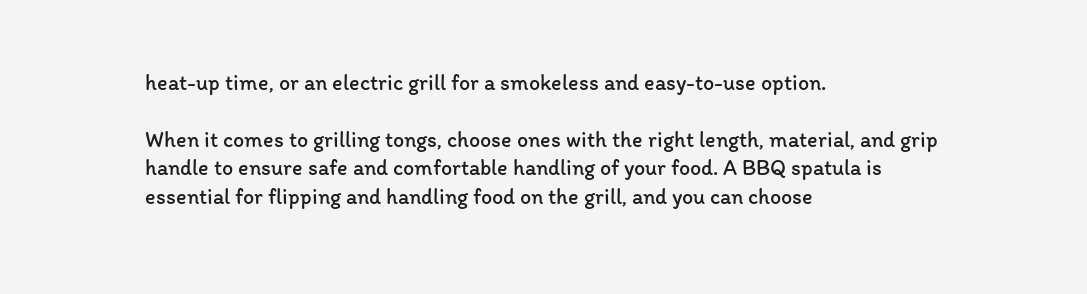heat-up time, or an electric grill for a smokeless and easy-to-use option.

When it comes to grilling tongs, choose ones with the right length, material, and grip handle to ensure safe and comfortable handling of your food. A BBQ spatula is essential for flipping and handling food on the grill, and you can choose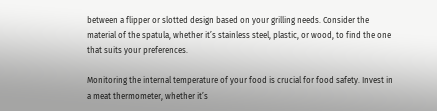between a flipper or slotted design based on your grilling needs. Consider the material of the spatula, whether it’s stainless steel, plastic, or wood, to find the one that suits your preferences.

Monitoring the internal temperature of your food is crucial for food safety. Invest in a meat thermometer, whether it’s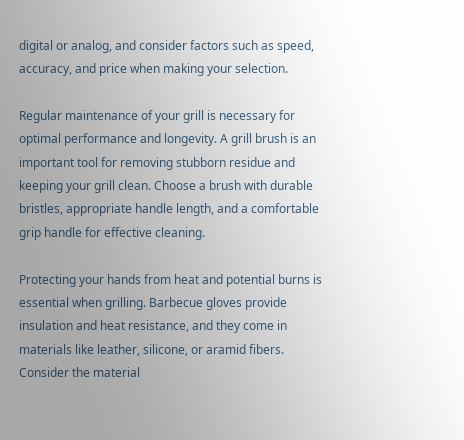digital or analog, and consider factors such as speed, accuracy, and price when making your selection.

Regular maintenance of your grill is necessary for optimal performance and longevity. A grill brush is an important tool for removing stubborn residue and keeping your grill clean. Choose a brush with durable bristles, appropriate handle length, and a comfortable grip handle for effective cleaning.

Protecting your hands from heat and potential burns is essential when grilling. Barbecue gloves provide insulation and heat resistance, and they come in materials like leather, silicone, or aramid fibers. Consider the material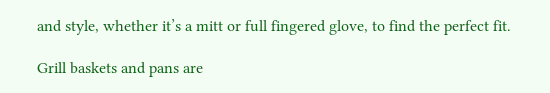and style, whether it’s a mitt or full fingered glove, to find the perfect fit.

Grill baskets and pans are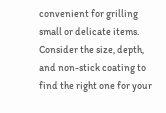convenient for grilling small or delicate items. Consider the size, depth, and non-stick coating to find the right one for your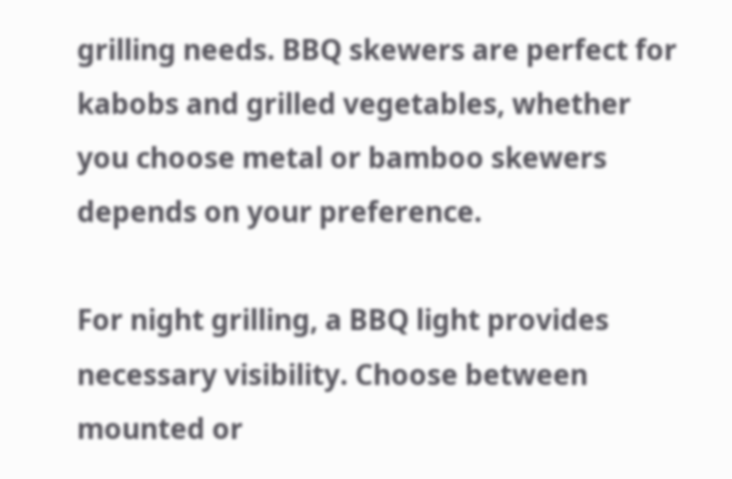grilling needs. BBQ skewers are perfect for kabobs and grilled vegetables, whether you choose metal or bamboo skewers depends on your preference.

For night grilling, a BBQ light provides necessary visibility. Choose between mounted or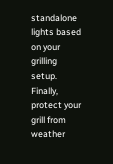standalone lights based on your grilling setup. Finally, protect your grill from weather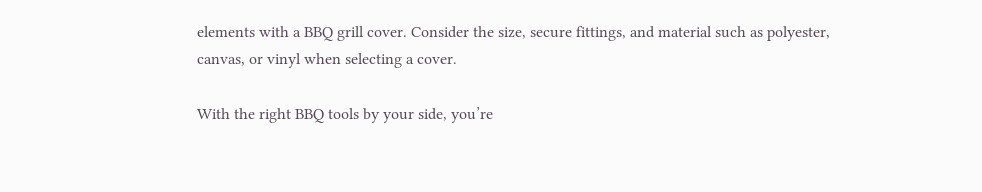elements with a BBQ grill cover. Consider the size, secure fittings, and material such as polyester, canvas, or vinyl when selecting a cover.

With the right BBQ tools by your side, you’re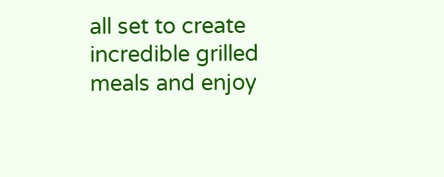all set to create incredible grilled meals and enjoy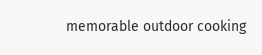memorable outdoor cooking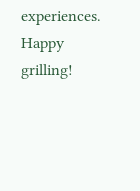experiences. Happy grilling!